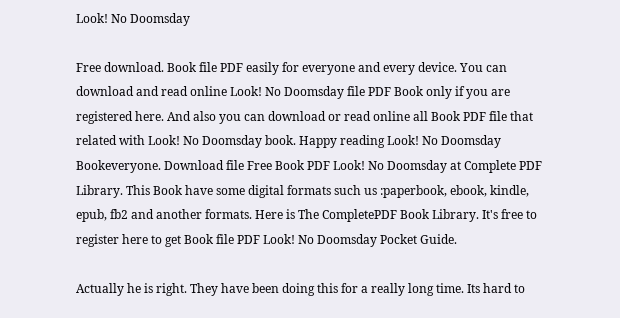Look! No Doomsday

Free download. Book file PDF easily for everyone and every device. You can download and read online Look! No Doomsday file PDF Book only if you are registered here. And also you can download or read online all Book PDF file that related with Look! No Doomsday book. Happy reading Look! No Doomsday Bookeveryone. Download file Free Book PDF Look! No Doomsday at Complete PDF Library. This Book have some digital formats such us :paperbook, ebook, kindle, epub, fb2 and another formats. Here is The CompletePDF Book Library. It's free to register here to get Book file PDF Look! No Doomsday Pocket Guide.

Actually he is right. They have been doing this for a really long time. Its hard to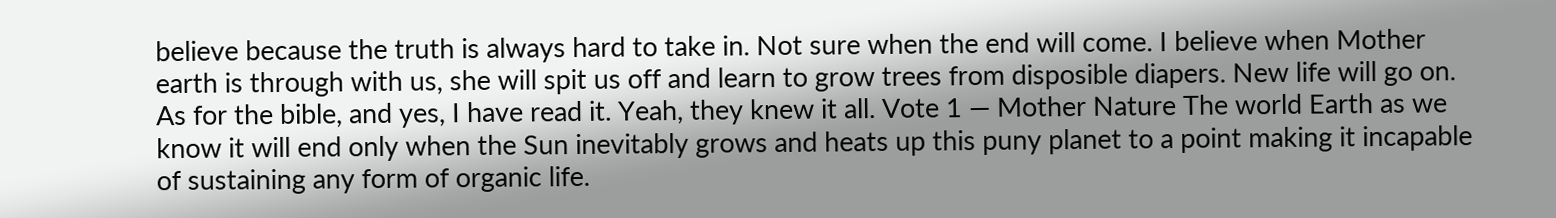believe because the truth is always hard to take in. Not sure when the end will come. I believe when Mother earth is through with us, she will spit us off and learn to grow trees from disposible diapers. New life will go on. As for the bible, and yes, I have read it. Yeah, they knew it all. Vote 1 — Mother Nature The world Earth as we know it will end only when the Sun inevitably grows and heats up this puny planet to a point making it incapable of sustaining any form of organic life.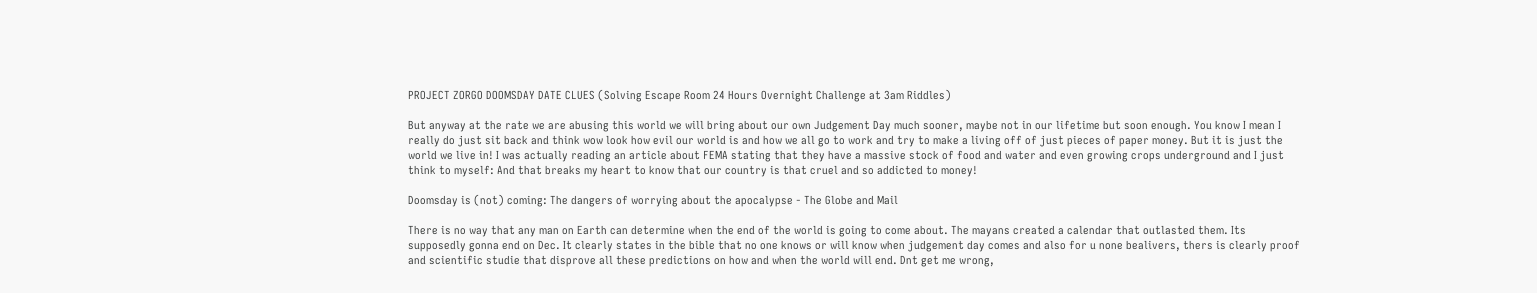PROJECT ZORGO DOOMSDAY DATE CLUES (Solving Escape Room 24 Hours Overnight Challenge at 3am Riddles)

But anyway at the rate we are abusing this world we will bring about our own Judgement Day much sooner, maybe not in our lifetime but soon enough. You know I mean I really do just sit back and think wow look how evil our world is and how we all go to work and try to make a living off of just pieces of paper money. But it is just the world we live in! I was actually reading an article about FEMA stating that they have a massive stock of food and water and even growing crops underground and I just think to myself: And that breaks my heart to know that our country is that cruel and so addicted to money!

Doomsday is (not) coming: The dangers of worrying about the apocalypse - The Globe and Mail

There is no way that any man on Earth can determine when the end of the world is going to come about. The mayans created a calendar that outlasted them. Its supposedly gonna end on Dec. It clearly states in the bible that no one knows or will know when judgement day comes and also for u none bealivers, thers is clearly proof and scientific studie that disprove all these predictions on how and when the world will end. Dnt get me wrong,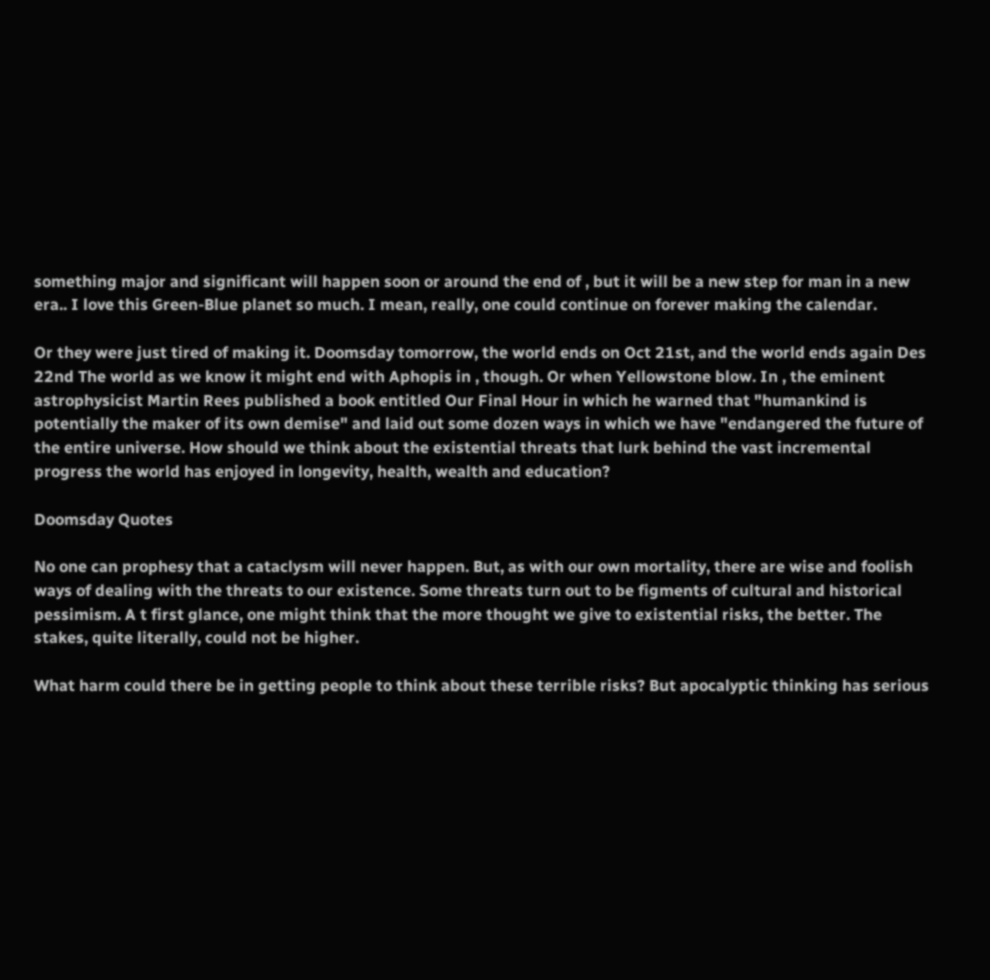something major and significant will happen soon or around the end of , but it will be a new step for man in a new era.. I love this Green-Blue planet so much. I mean, really, one could continue on forever making the calendar.

Or they were just tired of making it. Doomsday tomorrow, the world ends on Oct 21st, and the world ends again Des 22nd The world as we know it might end with Aphopis in , though. Or when Yellowstone blow. In , the eminent astrophysicist Martin Rees published a book entitled Our Final Hour in which he warned that "humankind is potentially the maker of its own demise" and laid out some dozen ways in which we have "endangered the future of the entire universe. How should we think about the existential threats that lurk behind the vast incremental progress the world has enjoyed in longevity, health, wealth and education?

Doomsday Quotes

No one can prophesy that a cataclysm will never happen. But, as with our own mortality, there are wise and foolish ways of dealing with the threats to our existence. Some threats turn out to be figments of cultural and historical pessimism. A t first glance, one might think that the more thought we give to existential risks, the better. The stakes, quite literally, could not be higher.

What harm could there be in getting people to think about these terrible risks? But apocalyptic thinking has serious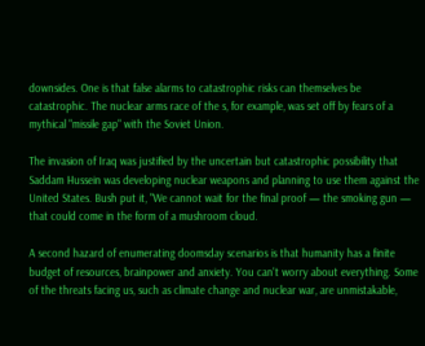downsides. One is that false alarms to catastrophic risks can themselves be catastrophic. The nuclear arms race of the s, for example, was set off by fears of a mythical "missile gap" with the Soviet Union.

The invasion of Iraq was justified by the uncertain but catastrophic possibility that Saddam Hussein was developing nuclear weapons and planning to use them against the United States. Bush put it, "We cannot wait for the final proof — the smoking gun — that could come in the form of a mushroom cloud.

A second hazard of enumerating doomsday scenarios is that humanity has a finite budget of resources, brainpower and anxiety. You can't worry about everything. Some of the threats facing us, such as climate change and nuclear war, are unmistakable,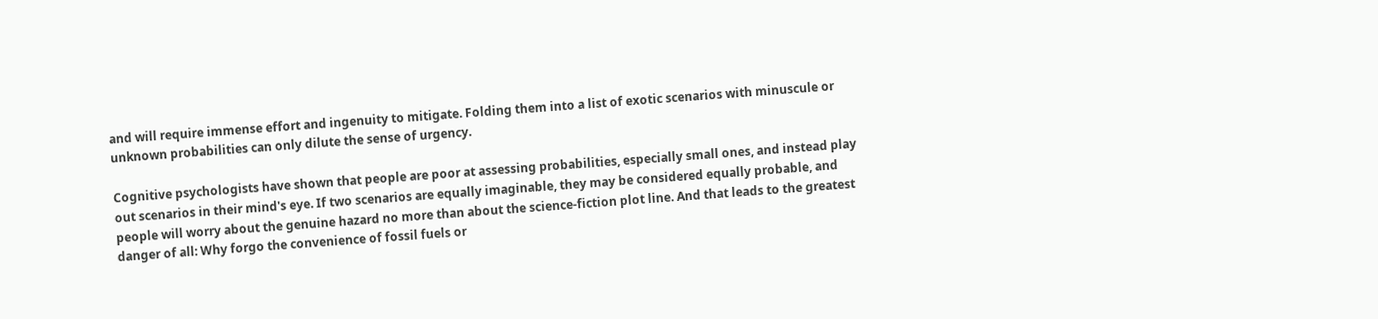and will require immense effort and ingenuity to mitigate. Folding them into a list of exotic scenarios with minuscule or unknown probabilities can only dilute the sense of urgency.

Cognitive psychologists have shown that people are poor at assessing probabilities, especially small ones, and instead play out scenarios in their mind's eye. If two scenarios are equally imaginable, they may be considered equally probable, and people will worry about the genuine hazard no more than about the science-fiction plot line. And that leads to the greatest danger of all: Why forgo the convenience of fossil fuels or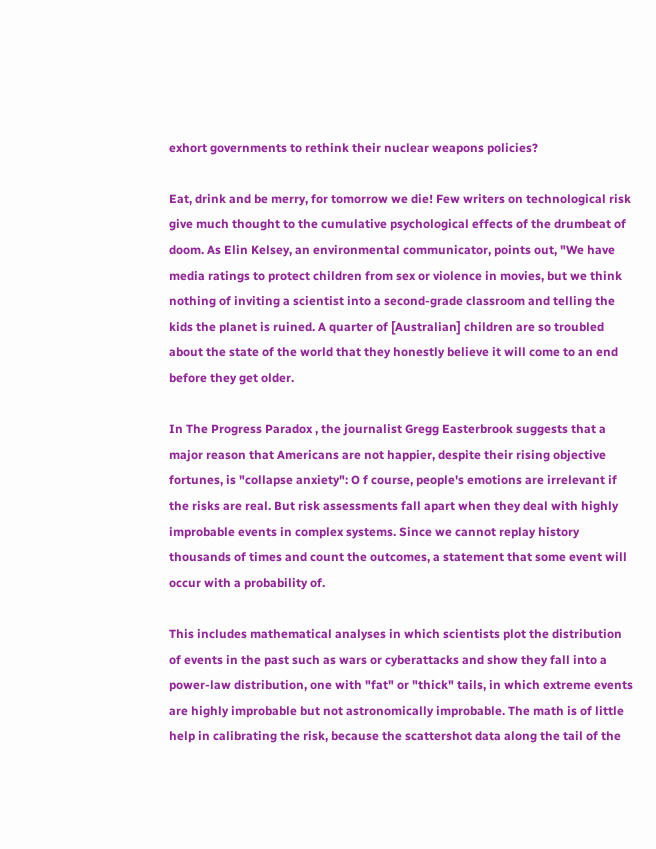exhort governments to rethink their nuclear weapons policies?

Eat, drink and be merry, for tomorrow we die! Few writers on technological risk give much thought to the cumulative psychological effects of the drumbeat of doom. As Elin Kelsey, an environmental communicator, points out, "We have media ratings to protect children from sex or violence in movies, but we think nothing of inviting a scientist into a second-grade classroom and telling the kids the planet is ruined. A quarter of [Australian] children are so troubled about the state of the world that they honestly believe it will come to an end before they get older.

In The Progress Paradox , the journalist Gregg Easterbrook suggests that a major reason that Americans are not happier, despite their rising objective fortunes, is "collapse anxiety": O f course, people's emotions are irrelevant if the risks are real. But risk assessments fall apart when they deal with highly improbable events in complex systems. Since we cannot replay history thousands of times and count the outcomes, a statement that some event will occur with a probability of.

This includes mathematical analyses in which scientists plot the distribution of events in the past such as wars or cyberattacks and show they fall into a power-law distribution, one with "fat" or "thick" tails, in which extreme events are highly improbable but not astronomically improbable. The math is of little help in calibrating the risk, because the scattershot data along the tail of the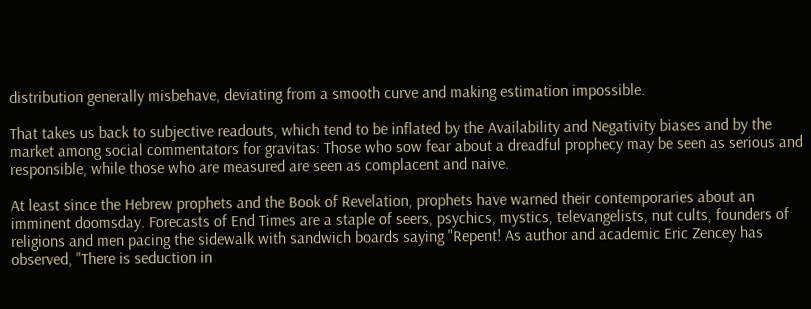distribution generally misbehave, deviating from a smooth curve and making estimation impossible.

That takes us back to subjective readouts, which tend to be inflated by the Availability and Negativity biases and by the market among social commentators for gravitas: Those who sow fear about a dreadful prophecy may be seen as serious and responsible, while those who are measured are seen as complacent and naive.

At least since the Hebrew prophets and the Book of Revelation, prophets have warned their contemporaries about an imminent doomsday. Forecasts of End Times are a staple of seers, psychics, mystics, televangelists, nut cults, founders of religions and men pacing the sidewalk with sandwich boards saying "Repent! As author and academic Eric Zencey has observed, "There is seduction in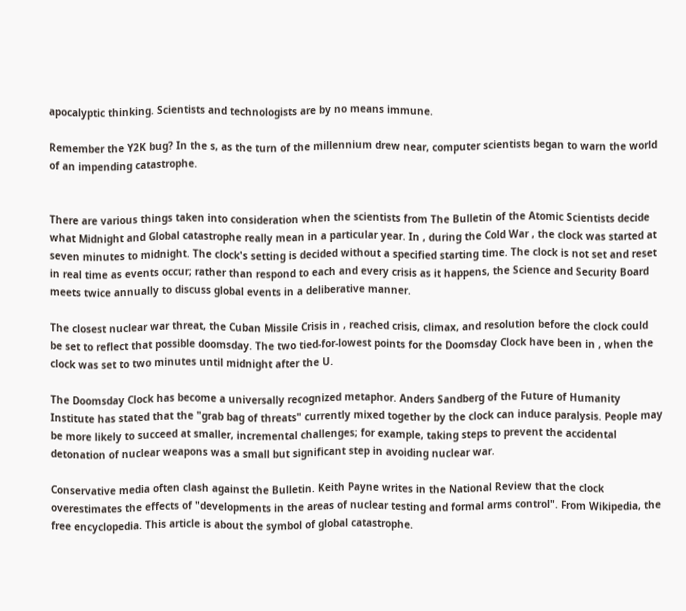apocalyptic thinking. Scientists and technologists are by no means immune.

Remember the Y2K bug? In the s, as the turn of the millennium drew near, computer scientists began to warn the world of an impending catastrophe.


There are various things taken into consideration when the scientists from The Bulletin of the Atomic Scientists decide what Midnight and Global catastrophe really mean in a particular year. In , during the Cold War , the clock was started at seven minutes to midnight. The clock's setting is decided without a specified starting time. The clock is not set and reset in real time as events occur; rather than respond to each and every crisis as it happens, the Science and Security Board meets twice annually to discuss global events in a deliberative manner.

The closest nuclear war threat, the Cuban Missile Crisis in , reached crisis, climax, and resolution before the clock could be set to reflect that possible doomsday. The two tied-for-lowest points for the Doomsday Clock have been in , when the clock was set to two minutes until midnight after the U.

The Doomsday Clock has become a universally recognized metaphor. Anders Sandberg of the Future of Humanity Institute has stated that the "grab bag of threats" currently mixed together by the clock can induce paralysis. People may be more likely to succeed at smaller, incremental challenges; for example, taking steps to prevent the accidental detonation of nuclear weapons was a small but significant step in avoiding nuclear war.

Conservative media often clash against the Bulletin. Keith Payne writes in the National Review that the clock overestimates the effects of "developments in the areas of nuclear testing and formal arms control". From Wikipedia, the free encyclopedia. This article is about the symbol of global catastrophe.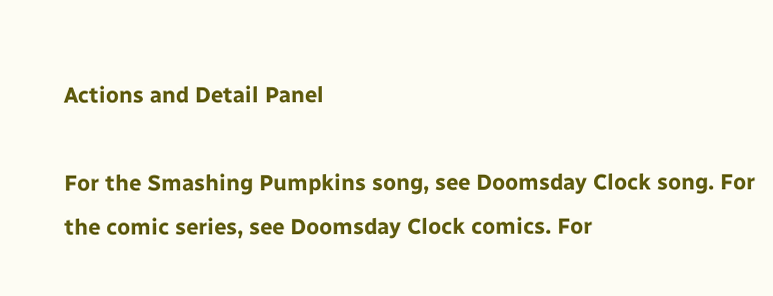Actions and Detail Panel

For the Smashing Pumpkins song, see Doomsday Clock song. For the comic series, see Doomsday Clock comics. For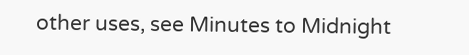other uses, see Minutes to Midnight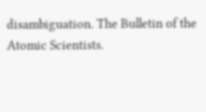disambiguation. The Bulletin of the Atomic Scientists.